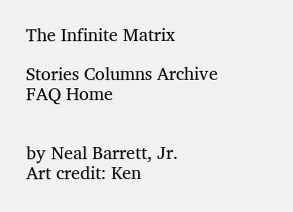The Infinite Matrix

Stories Columns Archive FAQ Home


by Neal Barrett, Jr.
Art credit: Ken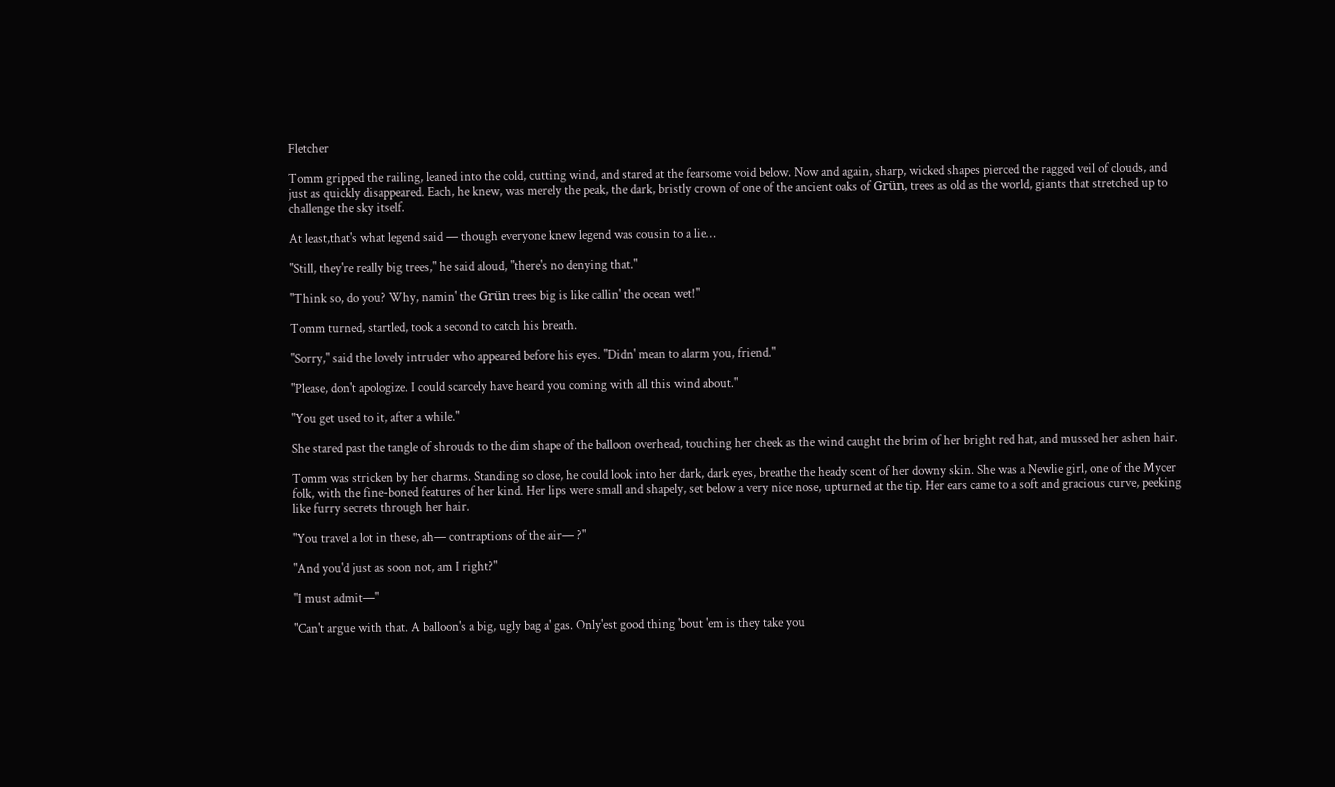Fletcher

Tomm gripped the railing, leaned into the cold, cutting wind, and stared at the fearsome void below. Now and again, sharp, wicked shapes pierced the ragged veil of clouds, and just as quickly disappeared. Each, he knew, was merely the peak, the dark, bristly crown of one of the ancient oaks of Grün, trees as old as the world, giants that stretched up to challenge the sky itself.

At least,that's what legend said — though everyone knew legend was cousin to a lie…

"Still, they're really big trees," he said aloud, "there's no denying that."

"Think so, do you? Why, namin' the Grün trees big is like callin' the ocean wet!"

Tomm turned, startled, took a second to catch his breath.

"Sorry," said the lovely intruder who appeared before his eyes. "Didn' mean to alarm you, friend."

"Please, don't apologize. I could scarcely have heard you coming with all this wind about."

"You get used to it, after a while."

She stared past the tangle of shrouds to the dim shape of the balloon overhead, touching her cheek as the wind caught the brim of her bright red hat, and mussed her ashen hair.

Tomm was stricken by her charms. Standing so close, he could look into her dark, dark eyes, breathe the heady scent of her downy skin. She was a Newlie girl, one of the Mycer folk, with the fine-boned features of her kind. Her lips were small and shapely, set below a very nice nose, upturned at the tip. Her ears came to a soft and gracious curve, peeking like furry secrets through her hair.

"You travel a lot in these, ah— contraptions of the air— ?"

"And you'd just as soon not, am I right?"

"I must admit—"

"Can't argue with that. A balloon's a big, ugly bag a' gas. Only'est good thing 'bout 'em is they take you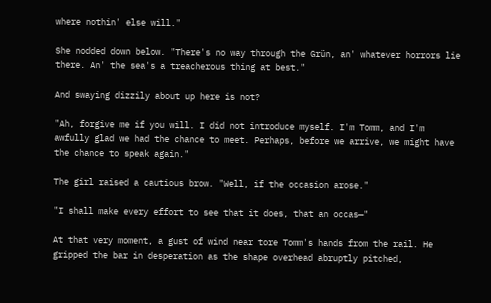where nothin' else will."

She nodded down below. "There's no way through the Grün, an' whatever horrors lie there. An' the sea's a treacherous thing at best."

And swaying dizzily about up here is not?

"Ah, forgive me if you will. I did not introduce myself. I'm Tomm, and I'm awfully glad we had the chance to meet. Perhaps, before we arrive, we might have the chance to speak again."

The girl raised a cautious brow. "Well, if the occasion arose."

"I shall make every effort to see that it does, that an occas—"

At that very moment, a gust of wind near tore Tomm's hands from the rail. He gripped the bar in desperation as the shape overhead abruptly pitched,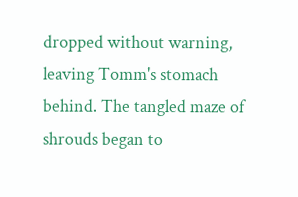dropped without warning, leaving Tomm's stomach behind. The tangled maze of shrouds began to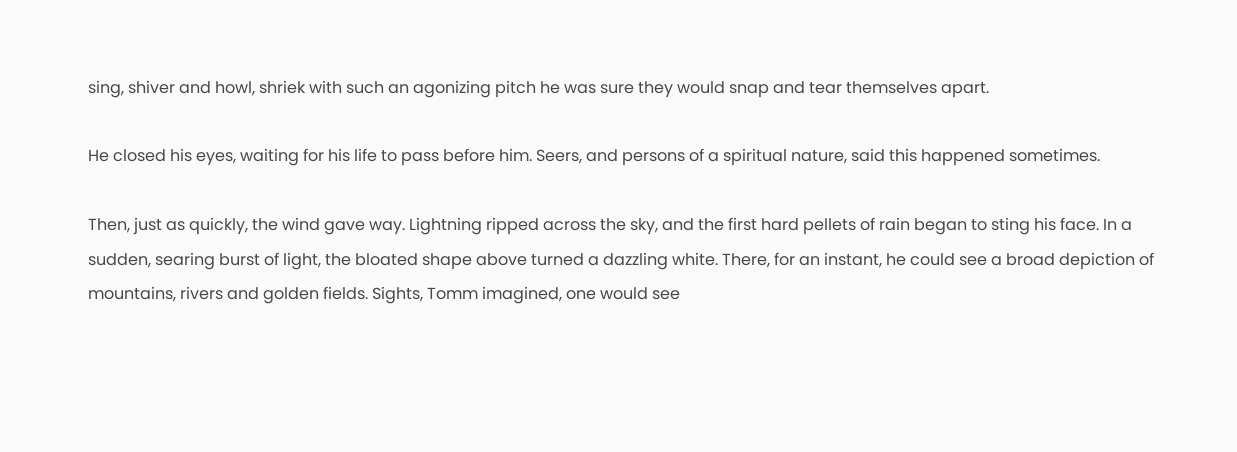sing, shiver and howl, shriek with such an agonizing pitch he was sure they would snap and tear themselves apart.

He closed his eyes, waiting for his life to pass before him. Seers, and persons of a spiritual nature, said this happened sometimes.

Then, just as quickly, the wind gave way. Lightning ripped across the sky, and the first hard pellets of rain began to sting his face. In a sudden, searing burst of light, the bloated shape above turned a dazzling white. There, for an instant, he could see a broad depiction of mountains, rivers and golden fields. Sights, Tomm imagined, one would see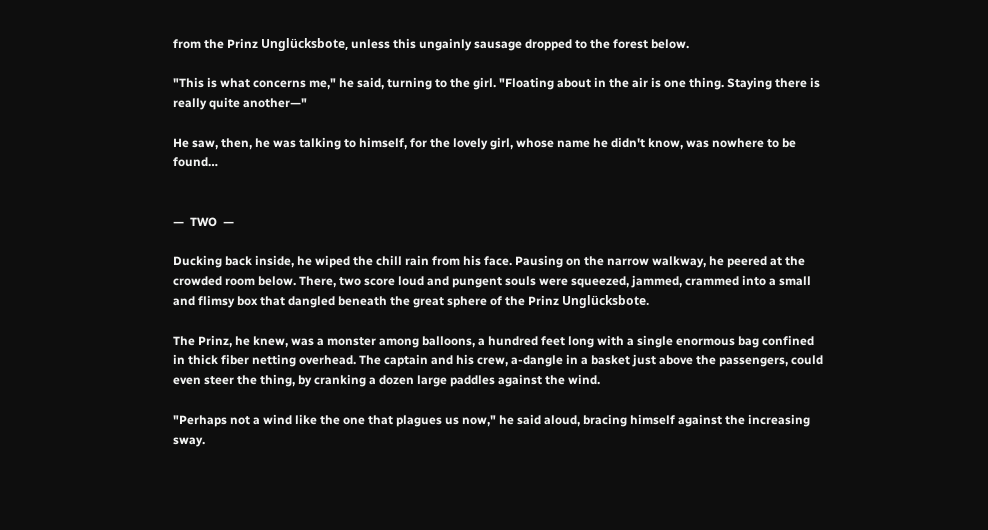from the Prinz Unglücksbote, unless this ungainly sausage dropped to the forest below.

"This is what concerns me," he said, turning to the girl. "Floating about in the air is one thing. Staying there is really quite another—"

He saw, then, he was talking to himself, for the lovely girl, whose name he didn't know, was nowhere to be found…


—  TWO  —

Ducking back inside, he wiped the chill rain from his face. Pausing on the narrow walkway, he peered at the crowded room below. There, two score loud and pungent souls were squeezed, jammed, crammed into a small and flimsy box that dangled beneath the great sphere of the Prinz Unglücksbote.

The Prinz, he knew, was a monster among balloons, a hundred feet long with a single enormous bag confined in thick fiber netting overhead. The captain and his crew, a-dangle in a basket just above the passengers, could even steer the thing, by cranking a dozen large paddles against the wind.

"Perhaps not a wind like the one that plagues us now," he said aloud, bracing himself against the increasing sway.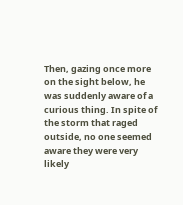Then, gazing once more on the sight below, he was suddenly aware of a curious thing. In spite of the storm that raged outside, no one seemed aware they were very likely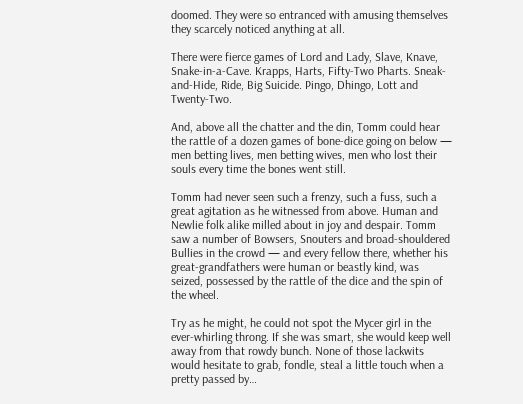doomed. They were so entranced with amusing themselves they scarcely noticed anything at all.

There were fierce games of Lord and Lady, Slave, Knave, Snake-in-a-Cave. Krapps, Harts, Fifty-Two Pharts. Sneak-and-Hide, Ride, Big Suicide. Pingo, Dhingo, Lott and Twenty-Two.

And, above all the chatter and the din, Tomm could hear the rattle of a dozen games of bone-dice going on below — men betting lives, men betting wives, men who lost their souls every time the bones went still.

Tomm had never seen such a frenzy, such a fuss, such a great agitation as he witnessed from above. Human and Newlie folk alike milled about in joy and despair. Tomm saw a number of Bowsers, Snouters and broad-shouldered Bullies in the crowd — and every fellow there, whether his great-grandfathers were human or beastly kind, was seized, possessed by the rattle of the dice and the spin of the wheel.

Try as he might, he could not spot the Mycer girl in the ever-whirling throng. If she was smart, she would keep well away from that rowdy bunch. None of those lackwits would hesitate to grab, fondle, steal a little touch when a pretty passed by…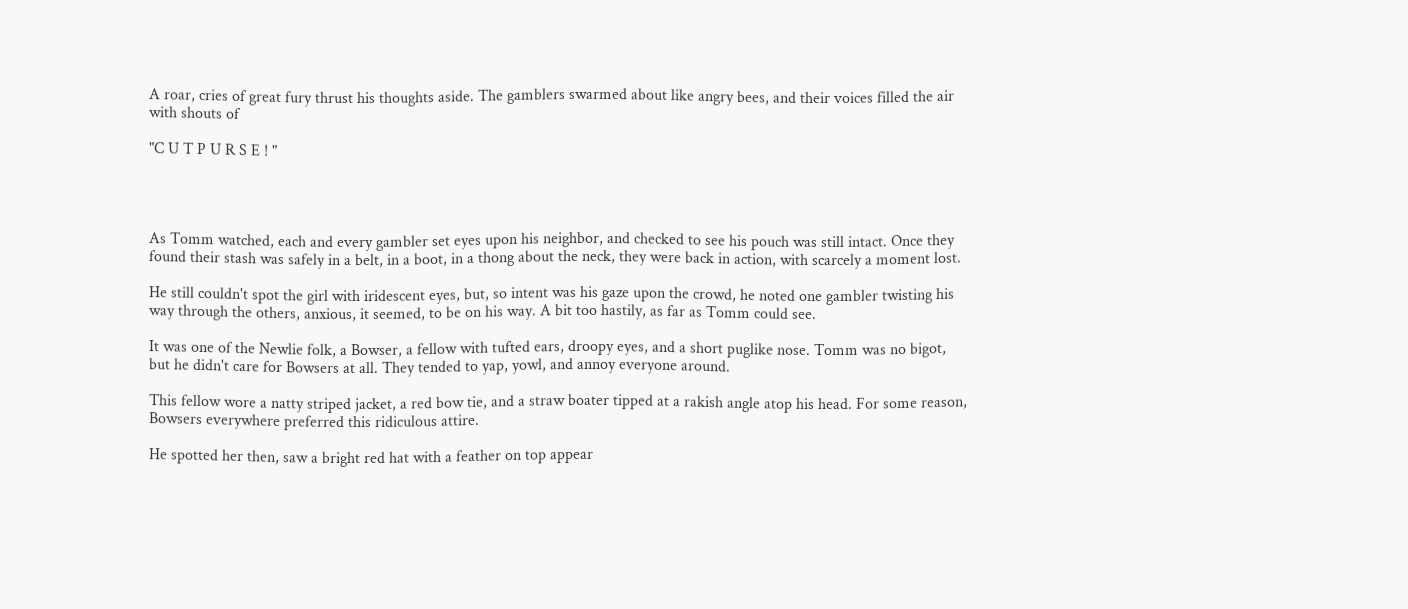A roar, cries of great fury thrust his thoughts aside. The gamblers swarmed about like angry bees, and their voices filled the air with shouts of

"C U T P U R S E ! "




As Tomm watched, each and every gambler set eyes upon his neighbor, and checked to see his pouch was still intact. Once they found their stash was safely in a belt, in a boot, in a thong about the neck, they were back in action, with scarcely a moment lost.

He still couldn't spot the girl with iridescent eyes, but, so intent was his gaze upon the crowd, he noted one gambler twisting his way through the others, anxious, it seemed, to be on his way. A bit too hastily, as far as Tomm could see.

It was one of the Newlie folk, a Bowser, a fellow with tufted ears, droopy eyes, and a short puglike nose. Tomm was no bigot, but he didn't care for Bowsers at all. They tended to yap, yowl, and annoy everyone around.

This fellow wore a natty striped jacket, a red bow tie, and a straw boater tipped at a rakish angle atop his head. For some reason, Bowsers everywhere preferred this ridiculous attire.

He spotted her then, saw a bright red hat with a feather on top appear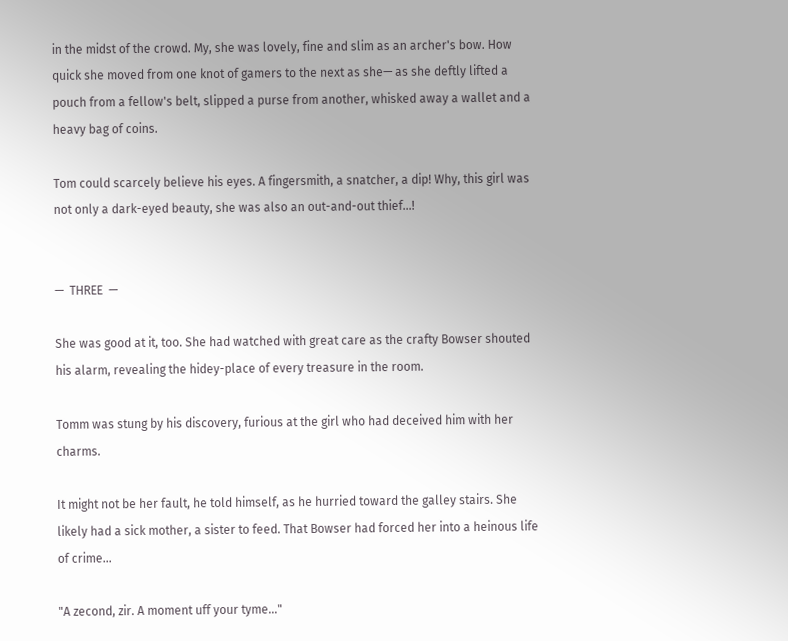in the midst of the crowd. My, she was lovely, fine and slim as an archer's bow. How quick she moved from one knot of gamers to the next as she— as she deftly lifted a pouch from a fellow's belt, slipped a purse from another, whisked away a wallet and a heavy bag of coins.

Tom could scarcely believe his eyes. A fingersmith, a snatcher, a dip! Why, this girl was not only a dark-eyed beauty, she was also an out-and-out thief…!


—  THREE  —

She was good at it, too. She had watched with great care as the crafty Bowser shouted his alarm, revealing the hidey-place of every treasure in the room.

Tomm was stung by his discovery, furious at the girl who had deceived him with her charms.

It might not be her fault, he told himself, as he hurried toward the galley stairs. She likely had a sick mother, a sister to feed. That Bowser had forced her into a heinous life of crime…

"A zecond, zir. A moment uff your tyme…"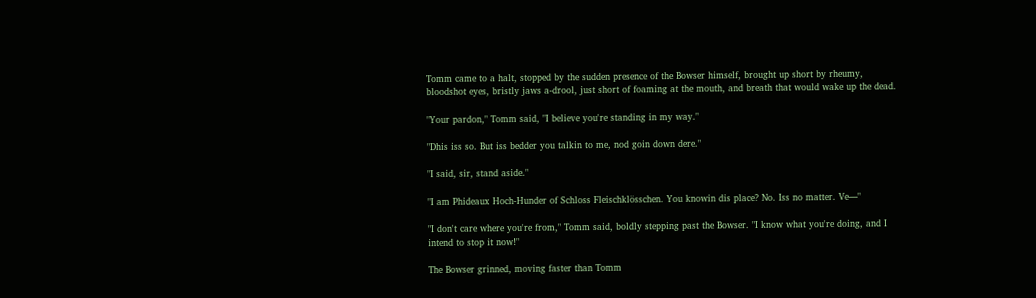Tomm came to a halt, stopped by the sudden presence of the Bowser himself, brought up short by rheumy, bloodshot eyes, bristly jaws a-drool, just short of foaming at the mouth, and breath that would wake up the dead.

"Your pardon," Tomm said, "I believe you're standing in my way."

"Dhis iss so. But iss bedder you talkin to me, nod goin down dere."

"I said, sir, stand aside."

"I am Phideaux Hoch-Hunder of Schloss Fleischklösschen. You knowin dis place? No. Iss no matter. Ve—"

"I don't care where you're from," Tomm said, boldly stepping past the Bowser. "I know what you're doing, and I intend to stop it now!"

The Bowser grinned, moving faster than Tomm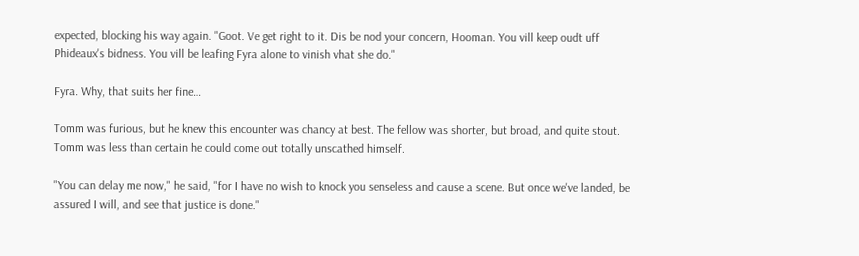expected, blocking his way again. "Goot. Ve get right to it. Dis be nod your concern, Hooman. You vill keep oudt uff Phideaux's bidness. You vill be leafing Fyra alone to vinish vhat she do."

Fyra. Why, that suits her fine…

Tomm was furious, but he knew this encounter was chancy at best. The fellow was shorter, but broad, and quite stout. Tomm was less than certain he could come out totally unscathed himself.

"You can delay me now," he said, "for I have no wish to knock you senseless and cause a scene. But once we've landed, be assured I will, and see that justice is done."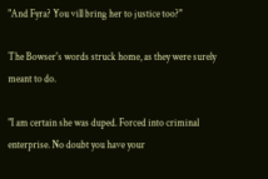"And Fyra? You vill bring her to justice too?"

The Bowser's words struck home, as they were surely meant to do.

"I am certain she was duped. Forced into criminal enterprise. No doubt you have your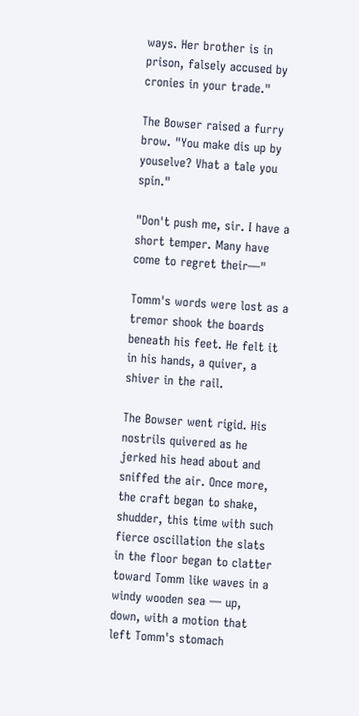ways. Her brother is in prison, falsely accused by cronies in your trade."

The Bowser raised a furry brow. "You make dis up by youselve? Vhat a tale you spin."

"Don't push me, sir. I have a short temper. Many have come to regret their—"

Tomm's words were lost as a tremor shook the boards beneath his feet. He felt it in his hands, a quiver, a shiver in the rail.

The Bowser went rigid. His nostrils quivered as he jerked his head about and sniffed the air. Once more, the craft began to shake, shudder, this time with such fierce oscillation the slats in the floor began to clatter toward Tomm like waves in a windy wooden sea — up, down, with a motion that left Tomm's stomach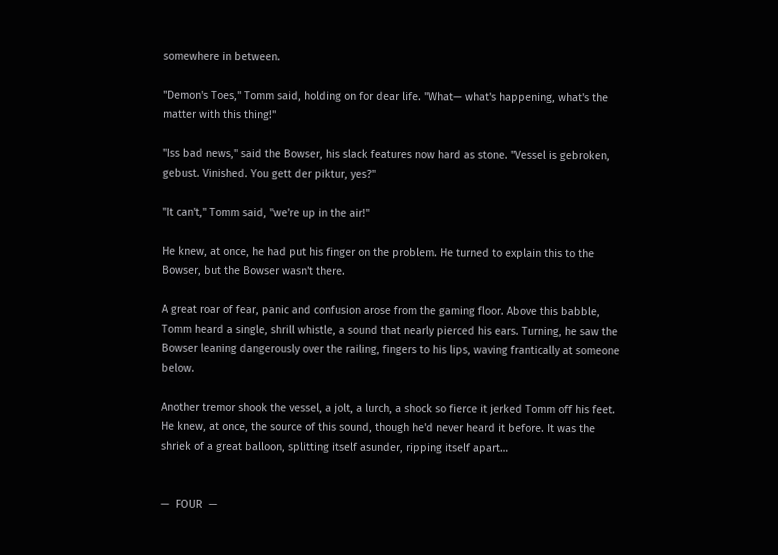somewhere in between.

"Demon's Toes," Tomm said, holding on for dear life. "What— what's happening, what's the matter with this thing!"

"Iss bad news," said the Bowser, his slack features now hard as stone. "Vessel is gebroken, gebust. Vinished. You gett der piktur, yes?"

"It can't," Tomm said, "we're up in the air!"

He knew, at once, he had put his finger on the problem. He turned to explain this to the Bowser, but the Bowser wasn't there.

A great roar of fear, panic and confusion arose from the gaming floor. Above this babble, Tomm heard a single, shrill whistle, a sound that nearly pierced his ears. Turning, he saw the Bowser leaning dangerously over the railing, fingers to his lips, waving frantically at someone below.

Another tremor shook the vessel, a jolt, a lurch, a shock so fierce it jerked Tomm off his feet. He knew, at once, the source of this sound, though he'd never heard it before. It was the shriek of a great balloon, splitting itself asunder, ripping itself apart…


—  FOUR  —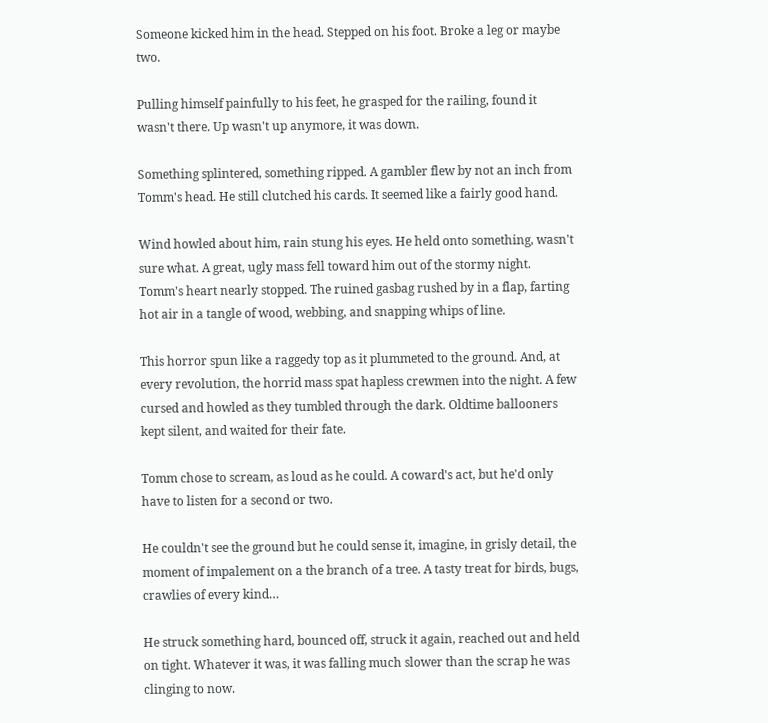Someone kicked him in the head. Stepped on his foot. Broke a leg or maybe two.

Pulling himself painfully to his feet, he grasped for the railing, found it wasn't there. Up wasn't up anymore, it was down.

Something splintered, something ripped. A gambler flew by not an inch from Tomm's head. He still clutched his cards. It seemed like a fairly good hand.

Wind howled about him, rain stung his eyes. He held onto something, wasn't sure what. A great, ugly mass fell toward him out of the stormy night. Tomm's heart nearly stopped. The ruined gasbag rushed by in a flap, farting hot air in a tangle of wood, webbing, and snapping whips of line.

This horror spun like a raggedy top as it plummeted to the ground. And, at every revolution, the horrid mass spat hapless crewmen into the night. A few cursed and howled as they tumbled through the dark. Oldtime ballooners kept silent, and waited for their fate.

Tomm chose to scream, as loud as he could. A coward's act, but he'd only have to listen for a second or two.

He couldn't see the ground but he could sense it, imagine, in grisly detail, the moment of impalement on a the branch of a tree. A tasty treat for birds, bugs, crawlies of every kind…

He struck something hard, bounced off, struck it again, reached out and held on tight. Whatever it was, it was falling much slower than the scrap he was clinging to now.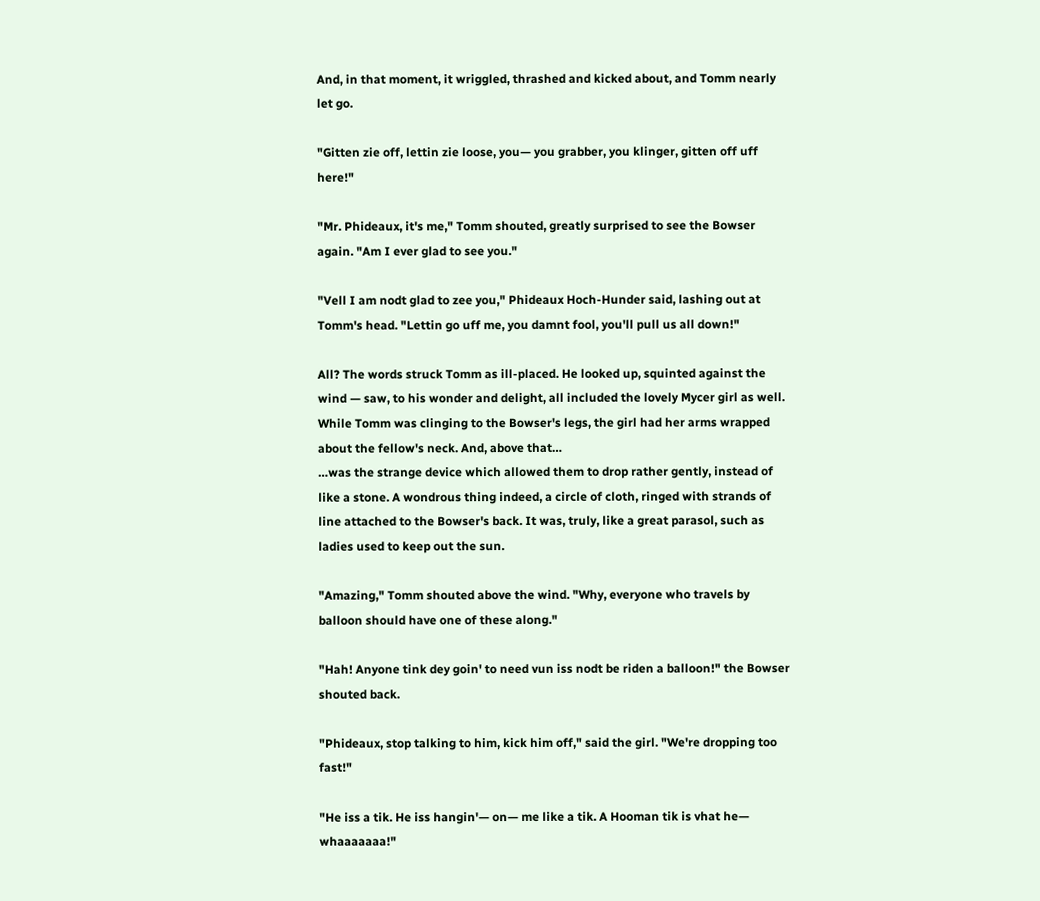And, in that moment, it wriggled, thrashed and kicked about, and Tomm nearly let go.

"Gitten zie off, lettin zie loose, you— you grabber, you klinger, gitten off uff here!"

"Mr. Phideaux, it's me," Tomm shouted, greatly surprised to see the Bowser again. "Am I ever glad to see you."

"Vell I am nodt glad to zee you," Phideaux Hoch-Hunder said, lashing out at Tomm's head. "Lettin go uff me, you damnt fool, you'll pull us all down!"

All? The words struck Tomm as ill-placed. He looked up, squinted against the wind — saw, to his wonder and delight, all included the lovely Mycer girl as well. While Tomm was clinging to the Bowser's legs, the girl had her arms wrapped about the fellow's neck. And, above that…
…was the strange device which allowed them to drop rather gently, instead of like a stone. A wondrous thing indeed, a circle of cloth, ringed with strands of line attached to the Bowser's back. It was, truly, like a great parasol, such as ladies used to keep out the sun.

"Amazing," Tomm shouted above the wind. "Why, everyone who travels by balloon should have one of these along."

"Hah! Anyone tink dey goin' to need vun iss nodt be riden a balloon!" the Bowser shouted back.

"Phideaux, stop talking to him, kick him off," said the girl. "We're dropping too fast!"

"He iss a tik. He iss hangin'— on— me like a tik. A Hooman tik is vhat he— whaaaaaaa!"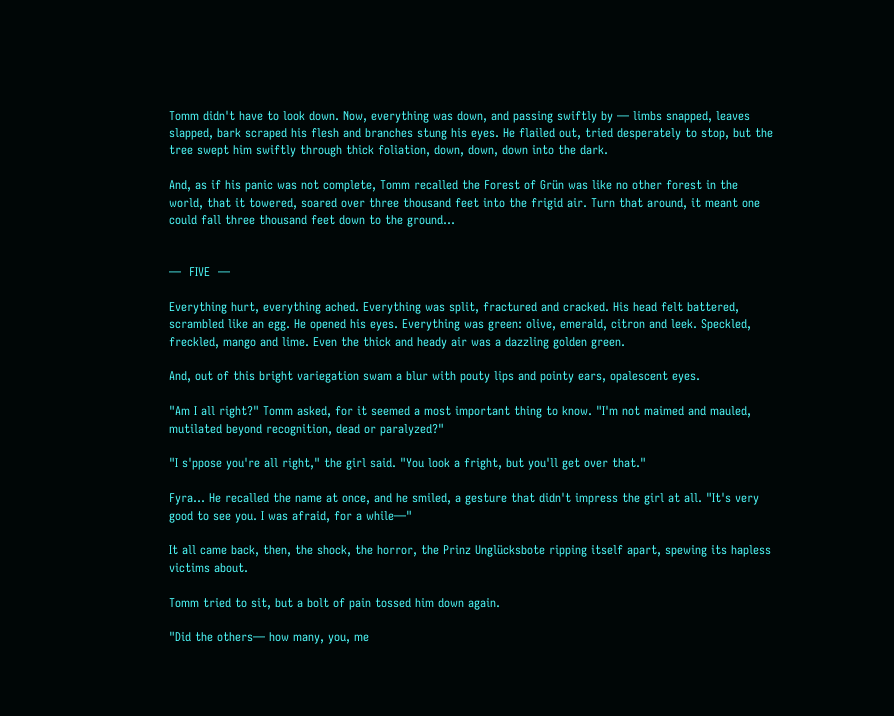Tomm didn't have to look down. Now, everything was down, and passing swiftly by — limbs snapped, leaves slapped, bark scraped his flesh and branches stung his eyes. He flailed out, tried desperately to stop, but the tree swept him swiftly through thick foliation, down, down, down into the dark.

And, as if his panic was not complete, Tomm recalled the Forest of Grün was like no other forest in the world, that it towered, soared over three thousand feet into the frigid air. Turn that around, it meant one could fall three thousand feet down to the ground…


—  FIVE  —

Everything hurt, everything ached. Everything was split, fractured and cracked. His head felt battered, scrambled like an egg. He opened his eyes. Everything was green: olive, emerald, citron and leek. Speckled, freckled, mango and lime. Even the thick and heady air was a dazzling golden green.

And, out of this bright variegation swam a blur with pouty lips and pointy ears, opalescent eyes.

"Am I all right?" Tomm asked, for it seemed a most important thing to know. "I'm not maimed and mauled, mutilated beyond recognition, dead or paralyzed?"

"I s'ppose you're all right," the girl said. "You look a fright, but you'll get over that."

Fyra… He recalled the name at once, and he smiled, a gesture that didn't impress the girl at all. "It's very good to see you. I was afraid, for a while—"

It all came back, then, the shock, the horror, the Prinz Unglücksbote ripping itself apart, spewing its hapless victims about.

Tomm tried to sit, but a bolt of pain tossed him down again.

"Did the others— how many, you, me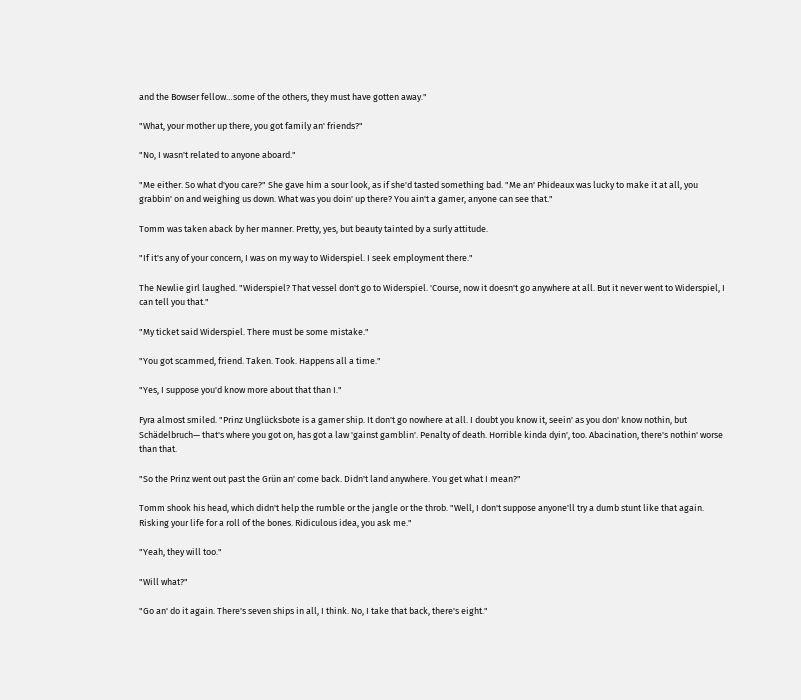and the Bowser fellow…some of the others, they must have gotten away."

"What, your mother up there, you got family an' friends?"

"No, I wasn't related to anyone aboard."

"Me either. So what d'you care?" She gave him a sour look, as if she'd tasted something bad. "Me an' Phideaux was lucky to make it at all, you grabbin' on and weighing us down. What was you doin' up there? You ain't a gamer, anyone can see that."

Tomm was taken aback by her manner. Pretty, yes, but beauty tainted by a surly attitude.

"If it's any of your concern, I was on my way to Widerspiel. I seek employment there."

The Newlie girl laughed. "Widerspiel? That vessel don't go to Widerspiel. 'Course, now it doesn't go anywhere at all. But it never went to Widerspiel, I can tell you that."

"My ticket said Widerspiel. There must be some mistake."

"You got scammed, friend. Taken. Took. Happens all a time."

"Yes, I suppose you'd know more about that than I."

Fyra almost smiled. "Prinz Unglücksbote is a gamer ship. It don't go nowhere at all. I doubt you know it, seein' as you don' know nothin, but Schädelbruch— that's where you got on, has got a law 'gainst gamblin'. Penalty of death. Horrible kinda dyin', too. Abacination, there's nothin' worse than that.

"So the Prinz went out past the Grün an' come back. Didn't land anywhere. You get what I mean?"

Tomm shook his head, which didn't help the rumble or the jangle or the throb. "Well, I don't suppose anyone'll try a dumb stunt like that again. Risking your life for a roll of the bones. Ridiculous idea, you ask me."

"Yeah, they will too."

"Will what?"

"Go an' do it again. There's seven ships in all, I think. No, I take that back, there's eight."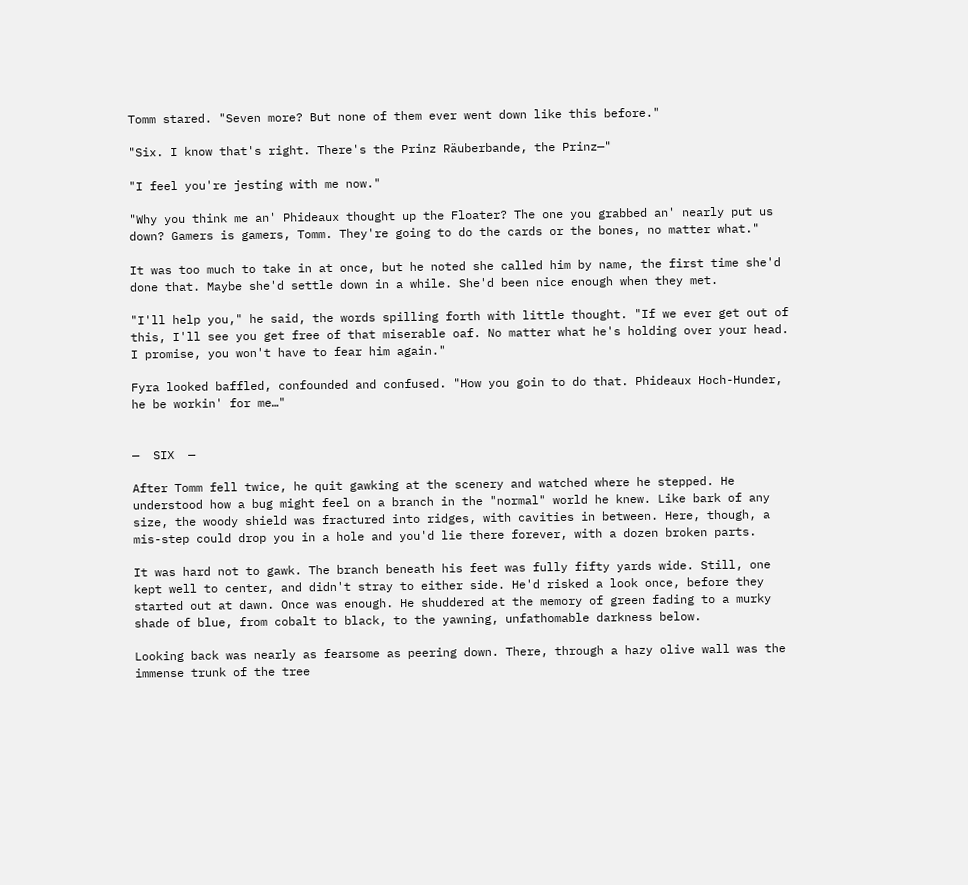Tomm stared. "Seven more? But none of them ever went down like this before."

"Six. I know that's right. There's the Prinz Räuberbande, the Prinz—"

"I feel you're jesting with me now."

"Why you think me an' Phideaux thought up the Floater? The one you grabbed an' nearly put us down? Gamers is gamers, Tomm. They're going to do the cards or the bones, no matter what."

It was too much to take in at once, but he noted she called him by name, the first time she'd done that. Maybe she'd settle down in a while. She'd been nice enough when they met.

"I'll help you," he said, the words spilling forth with little thought. "If we ever get out of this, I'll see you get free of that miserable oaf. No matter what he's holding over your head. I promise, you won't have to fear him again."

Fyra looked baffled, confounded and confused. "How you goin to do that. Phideaux Hoch-Hunder, he be workin' for me…"


—  SIX  —

After Tomm fell twice, he quit gawking at the scenery and watched where he stepped. He understood how a bug might feel on a branch in the "normal" world he knew. Like bark of any size, the woody shield was fractured into ridges, with cavities in between. Here, though, a mis-step could drop you in a hole and you'd lie there forever, with a dozen broken parts.

It was hard not to gawk. The branch beneath his feet was fully fifty yards wide. Still, one kept well to center, and didn't stray to either side. He'd risked a look once, before they started out at dawn. Once was enough. He shuddered at the memory of green fading to a murky shade of blue, from cobalt to black, to the yawning, unfathomable darkness below.

Looking back was nearly as fearsome as peering down. There, through a hazy olive wall was the immense trunk of the tree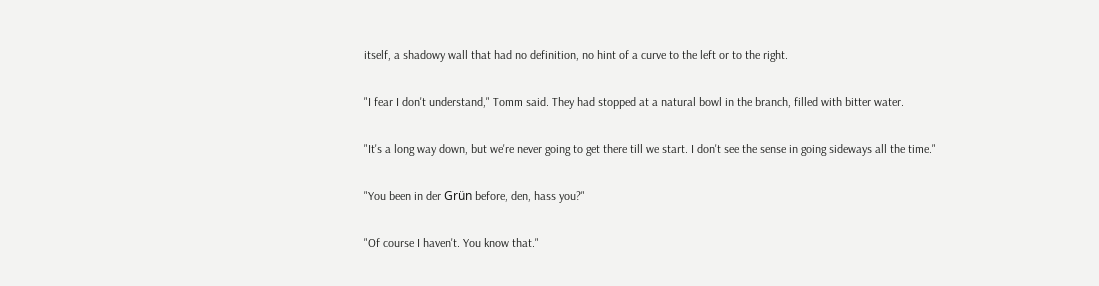itself, a shadowy wall that had no definition, no hint of a curve to the left or to the right.

"I fear I don't understand," Tomm said. They had stopped at a natural bowl in the branch, filled with bitter water.

"It's a long way down, but we're never going to get there till we start. I don't see the sense in going sideways all the time."

"You been in der Grün before, den, hass you?"

"Of course I haven't. You know that."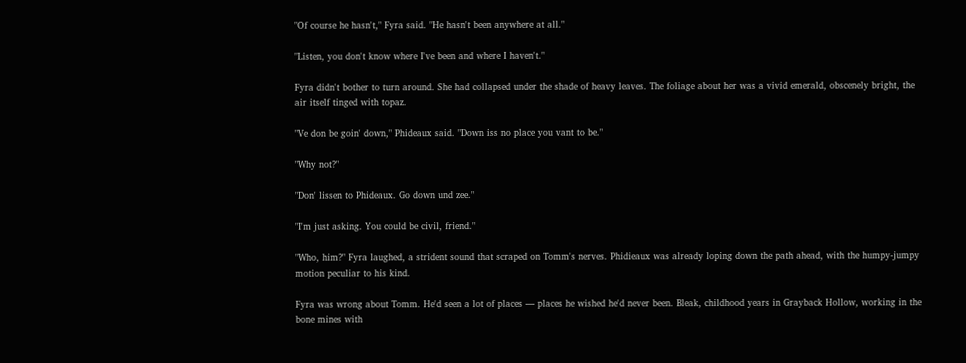"Of course he hasn't," Fyra said. "He hasn't been anywhere at all."

"Listen, you don't know where I've been and where I haven't."

Fyra didn't bother to turn around. She had collapsed under the shade of heavy leaves. The foliage about her was a vivid emerald, obscenely bright, the air itself tinged with topaz.

"Ve don be goin' down," Phideaux said. "Down iss no place you vant to be."

"Why not?"

"Don' lissen to Phideaux. Go down und zee."

"I'm just asking. You could be civil, friend."

"Who, him?" Fyra laughed, a strident sound that scraped on Tomm's nerves. Phidieaux was already loping down the path ahead, with the humpy-jumpy motion peculiar to his kind.

Fyra was wrong about Tomm. He'd seen a lot of places — places he wished he'd never been. Bleak, childhood years in Grayback Hollow, working in the bone mines with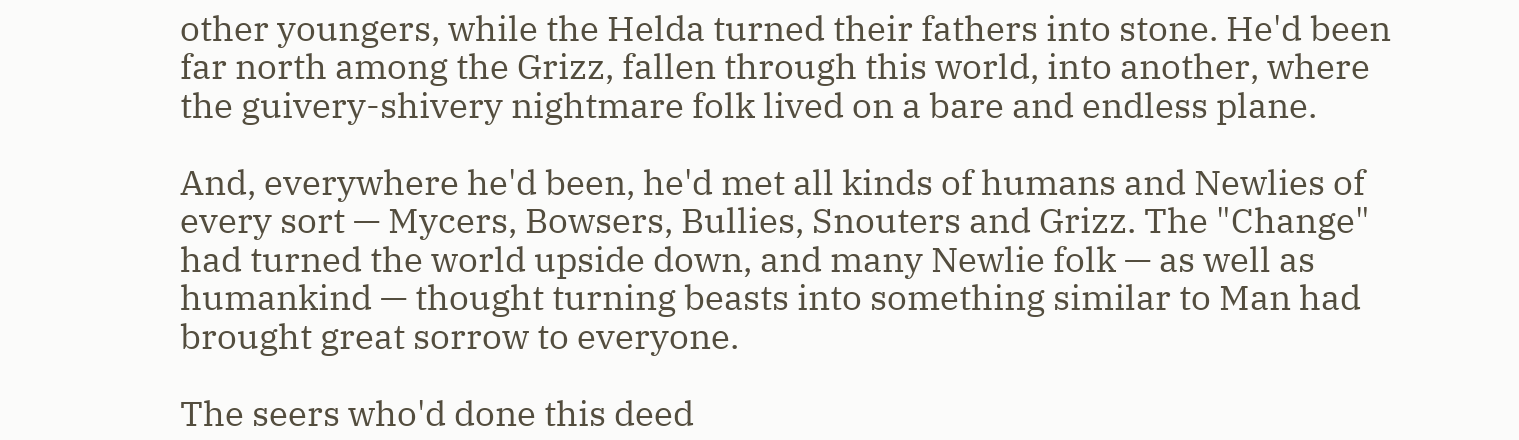other youngers, while the Helda turned their fathers into stone. He'd been far north among the Grizz, fallen through this world, into another, where the guivery-shivery nightmare folk lived on a bare and endless plane.

And, everywhere he'd been, he'd met all kinds of humans and Newlies of every sort — Mycers, Bowsers, Bullies, Snouters and Grizz. The "Change" had turned the world upside down, and many Newlie folk — as well as humankind — thought turning beasts into something similar to Man had brought great sorrow to everyone.

The seers who'd done this deed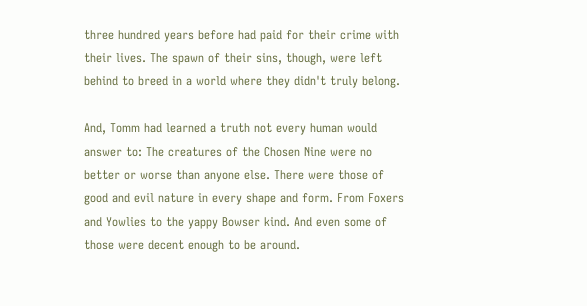three hundred years before had paid for their crime with their lives. The spawn of their sins, though, were left behind to breed in a world where they didn't truly belong.

And, Tomm had learned a truth not every human would answer to: The creatures of the Chosen Nine were no better or worse than anyone else. There were those of good and evil nature in every shape and form. From Foxers and Yowlies to the yappy Bowser kind. And even some of those were decent enough to be around.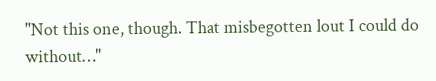"Not this one, though. That misbegotten lout I could do without…"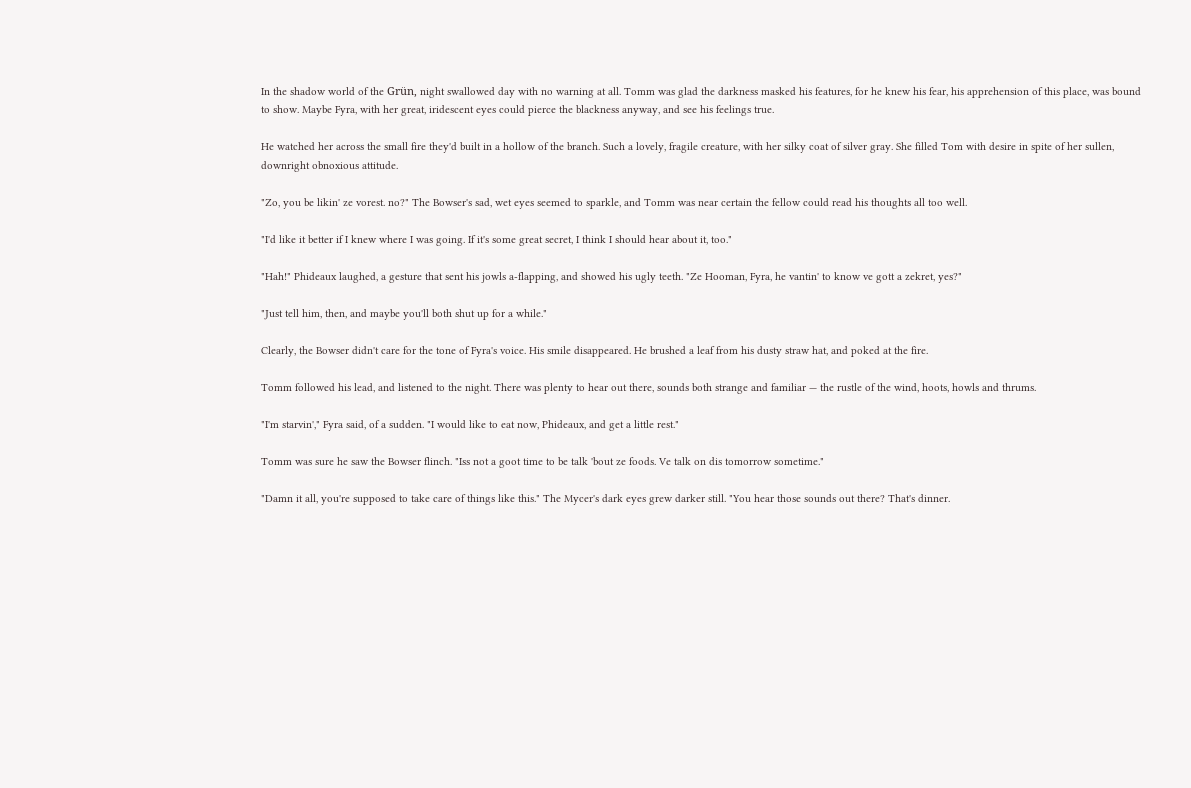In the shadow world of the Grün, night swallowed day with no warning at all. Tomm was glad the darkness masked his features, for he knew his fear, his apprehension of this place, was bound to show. Maybe Fyra, with her great, iridescent eyes could pierce the blackness anyway, and see his feelings true.

He watched her across the small fire they'd built in a hollow of the branch. Such a lovely, fragile creature, with her silky coat of silver gray. She filled Tom with desire in spite of her sullen, downright obnoxious attitude.

"Zo, you be likin' ze vorest. no?" The Bowser's sad, wet eyes seemed to sparkle, and Tomm was near certain the fellow could read his thoughts all too well.

"I'd like it better if I knew where I was going. If it's some great secret, I think I should hear about it, too."

"Hah!" Phideaux laughed, a gesture that sent his jowls a-flapping, and showed his ugly teeth. "Ze Hooman, Fyra, he vantin' to know ve gott a zekret, yes?"

"Just tell him, then, and maybe you'll both shut up for a while."

Clearly, the Bowser didn't care for the tone of Fyra's voice. His smile disappeared. He brushed a leaf from his dusty straw hat, and poked at the fire.

Tomm followed his lead, and listened to the night. There was plenty to hear out there, sounds both strange and familiar — the rustle of the wind, hoots, howls and thrums.

"I'm starvin'," Fyra said, of a sudden. "I would like to eat now, Phideaux, and get a little rest."

Tomm was sure he saw the Bowser flinch. "Iss not a goot time to be talk 'bout ze foods. Ve talk on dis tomorrow sometime."

"Damn it all, you're supposed to take care of things like this." The Mycer's dark eyes grew darker still. "You hear those sounds out there? That's dinner.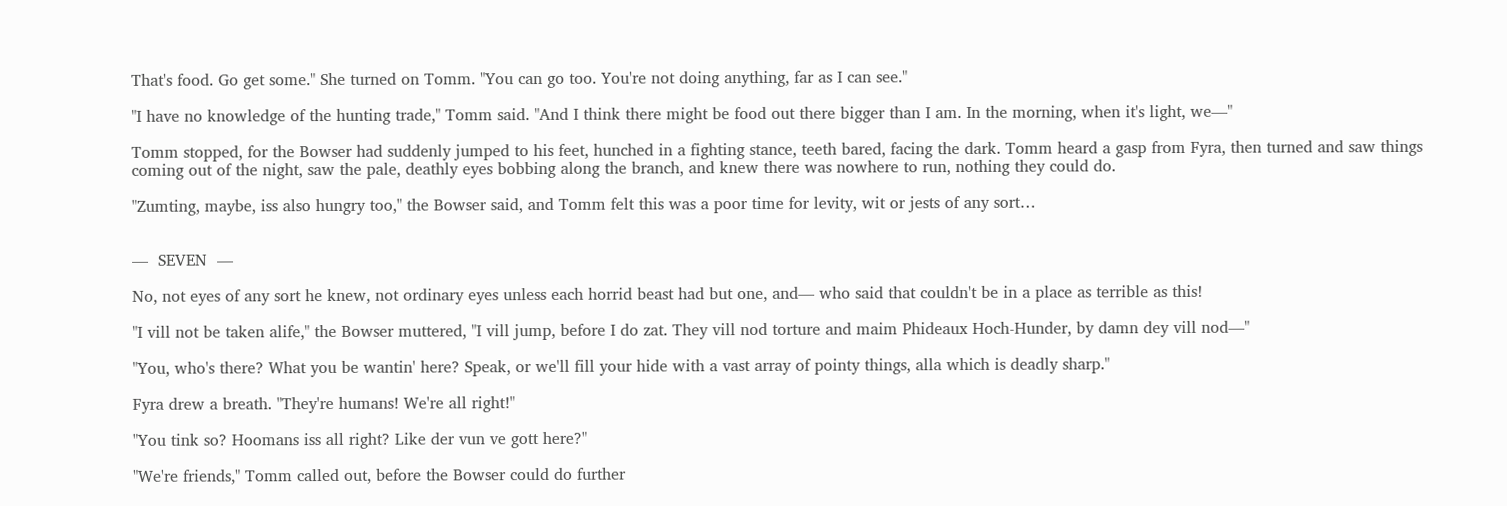That's food. Go get some." She turned on Tomm. "You can go too. You're not doing anything, far as I can see."

"I have no knowledge of the hunting trade," Tomm said. "And I think there might be food out there bigger than I am. In the morning, when it's light, we—"

Tomm stopped, for the Bowser had suddenly jumped to his feet, hunched in a fighting stance, teeth bared, facing the dark. Tomm heard a gasp from Fyra, then turned and saw things coming out of the night, saw the pale, deathly eyes bobbing along the branch, and knew there was nowhere to run, nothing they could do.

"Zumting, maybe, iss also hungry too," the Bowser said, and Tomm felt this was a poor time for levity, wit or jests of any sort…


—  SEVEN  —

No, not eyes of any sort he knew, not ordinary eyes unless each horrid beast had but one, and— who said that couldn't be in a place as terrible as this!

"I vill not be taken alife," the Bowser muttered, "I vill jump, before I do zat. They vill nod torture and maim Phideaux Hoch-Hunder, by damn dey vill nod—"

"You, who's there? What you be wantin' here? Speak, or we'll fill your hide with a vast array of pointy things, alla which is deadly sharp."

Fyra drew a breath. "They're humans! We're all right!"

"You tink so? Hoomans iss all right? Like der vun ve gott here?"

"We're friends," Tomm called out, before the Bowser could do further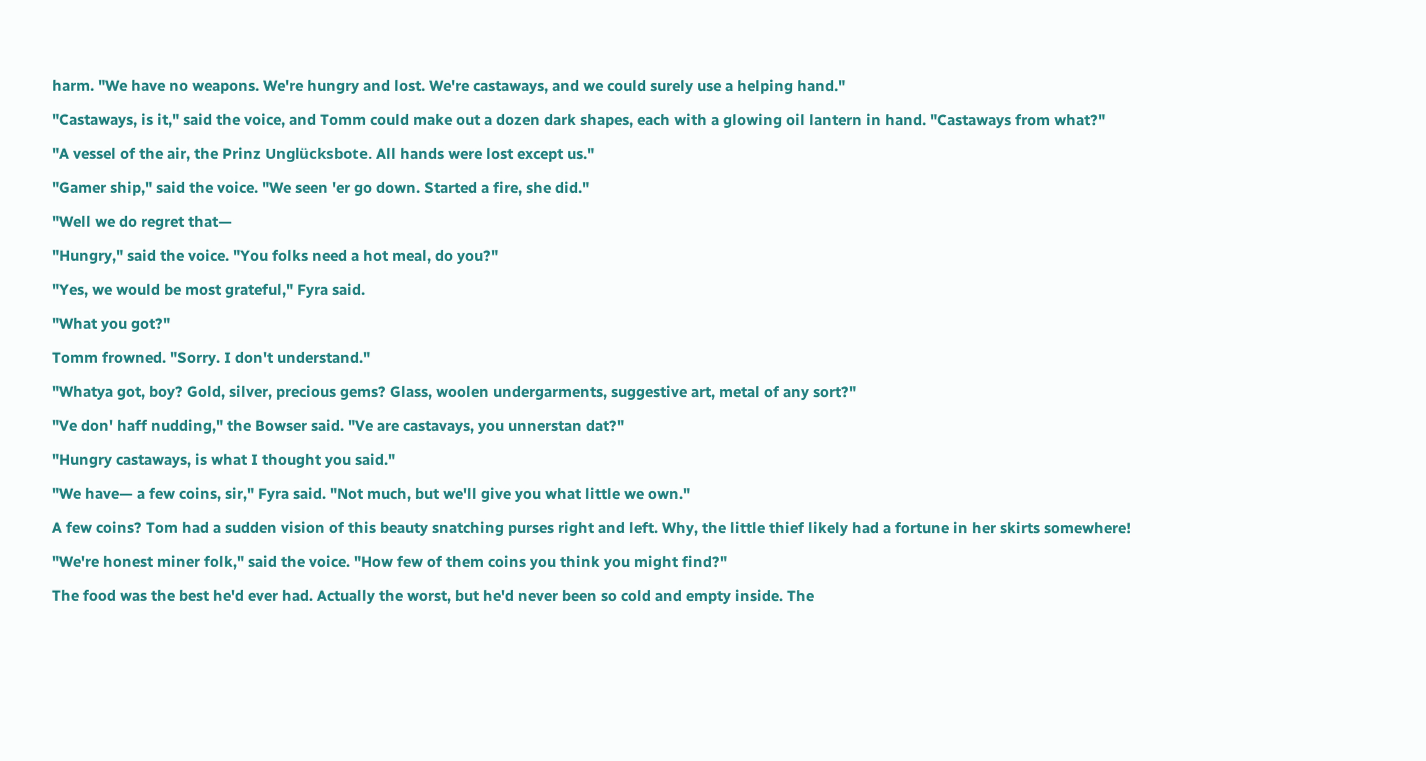harm. "We have no weapons. We're hungry and lost. We're castaways, and we could surely use a helping hand."

"Castaways, is it," said the voice, and Tomm could make out a dozen dark shapes, each with a glowing oil lantern in hand. "Castaways from what?"

"A vessel of the air, the Prinz Unglücksbote. All hands were lost except us."

"Gamer ship," said the voice. "We seen 'er go down. Started a fire, she did."

"Well we do regret that—

"Hungry," said the voice. "You folks need a hot meal, do you?"

"Yes, we would be most grateful," Fyra said.

"What you got?"

Tomm frowned. "Sorry. I don't understand."

"Whatya got, boy? Gold, silver, precious gems? Glass, woolen undergarments, suggestive art, metal of any sort?"

"Ve don' haff nudding," the Bowser said. "Ve are castavays, you unnerstan dat?"

"Hungry castaways, is what I thought you said."

"We have— a few coins, sir," Fyra said. "Not much, but we'll give you what little we own."

A few coins? Tom had a sudden vision of this beauty snatching purses right and left. Why, the little thief likely had a fortune in her skirts somewhere!

"We're honest miner folk," said the voice. "How few of them coins you think you might find?"

The food was the best he'd ever had. Actually the worst, but he'd never been so cold and empty inside. The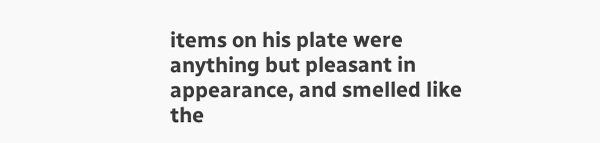items on his plate were anything but pleasant in appearance, and smelled like the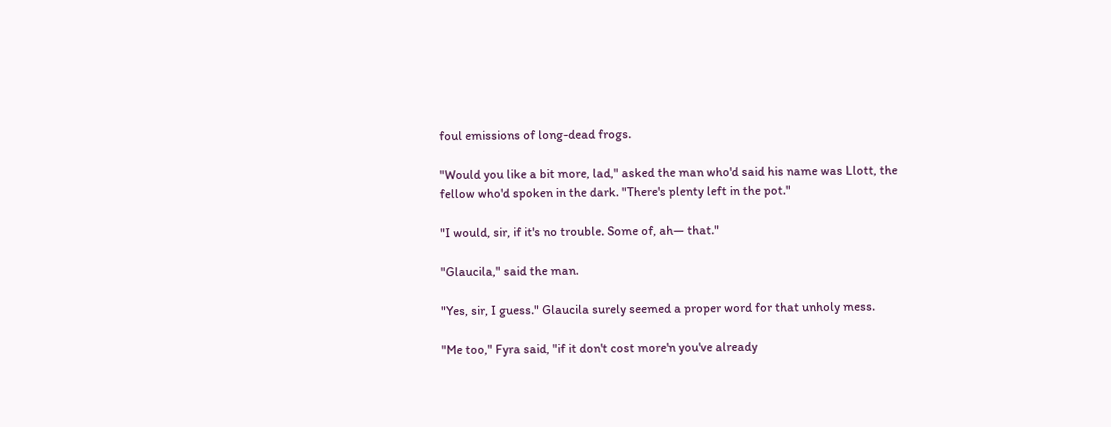foul emissions of long-dead frogs.

"Would you like a bit more, lad," asked the man who'd said his name was Llott, the fellow who'd spoken in the dark. "There's plenty left in the pot."

"I would, sir, if it's no trouble. Some of, ah— that."

"Glaucila," said the man.

"Yes, sir, I guess." Glaucila surely seemed a proper word for that unholy mess.

"Me too," Fyra said, "if it don't cost more'n you've already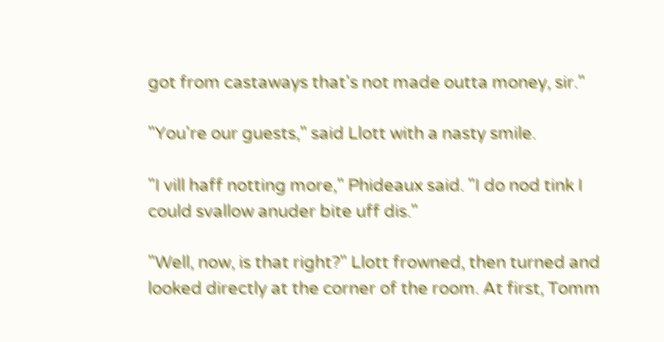got from castaways that's not made outta money, sir."

"You're our guests," said Llott with a nasty smile.

"I vill haff notting more," Phideaux said. "I do nod tink I could svallow anuder bite uff dis."

"Well, now, is that right?" Llott frowned, then turned and looked directly at the corner of the room. At first, Tomm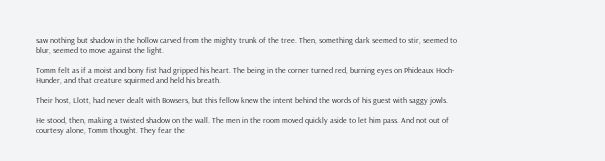saw nothing but shadow in the hollow carved from the mighty trunk of the tree. Then, something dark seemed to stir, seemed to blur, seemed to move against the light.

Tomm felt as if a moist and bony fist had gripped his heart. The being in the corner turned red, burning eyes on Phideaux Hoch-Hunder, and that creature squirmed and held his breath.

Their host, Llott, had never dealt with Bowsers, but this fellow knew the intent behind the words of his guest with saggy jowls.

He stood, then, making a twisted shadow on the wall. The men in the room moved quickly aside to let him pass. And not out of courtesy alone, Tomm thought. They fear the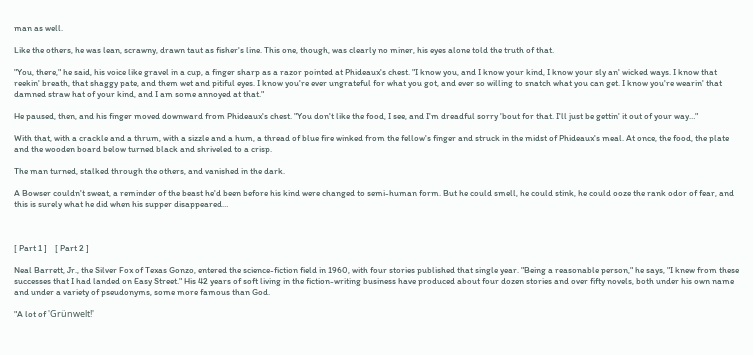man as well.

Like the others, he was lean, scrawny, drawn taut as fisher's line. This one, though, was clearly no miner, his eyes alone told the truth of that.

"You, there," he said, his voice like gravel in a cup, a finger sharp as a razor pointed at Phideaux's chest. "I know you, and I know your kind, I know your sly an' wicked ways. I know that reekin' breath, that shaggy pate, and them wet and pitiful eyes. I know you're ever ungrateful for what you got, and ever so willing to snatch what you can get. I know you're wearin' that damned straw hat of your kind, and I am some annoyed at that."

He paused, then, and his finger moved downward from Phideaux's chest. "You don't like the food, I see, and I'm dreadful sorry 'bout for that. I'll just be gettin' it out of your way…"

With that, with a crackle and a thrum, with a sizzle and a hum, a thread of blue fire winked from the fellow's finger and struck in the midst of Phideaux's meal. At once, the food, the plate and the wooden board below turned black and shriveled to a crisp.

The man turned, stalked through the others, and vanished in the dark.

A Bowser couldn't sweat, a reminder of the beast he'd been before his kind were changed to semi-human form. But he could smell, he could stink, he could ooze the rank odor of fear, and this is surely what he did when his supper disappeared…



[ Part 1 ]    [ Part 2 ]

Neal Barrett, Jr., the Silver Fox of Texas Gonzo, entered the science-fiction field in 1960, with four stories published that single year. "Being a reasonable person," he says, "I knew from these successes that I had landed on Easy Street." His 42 years of soft living in the fiction-writing business have produced about four dozen stories and over fifty novels, both under his own name and under a variety of pseudonyms, some more famous than God.

"A lot of 'Grünwelt!'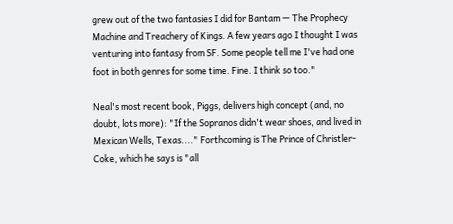grew out of the two fantasies I did for Bantam — The Prophecy Machine and Treachery of Kings. A few years ago I thought I was venturing into fantasy from SF. Some people tell me I've had one foot in both genres for some time. Fine. I think so too."

Neal's most recent book, Piggs, delivers high concept (and, no doubt, lots more): "If the Sopranos didn't wear shoes, and lived in Mexican Wells, Texas...." Forthcoming is The Prince of Christler-Coke, which he says is "all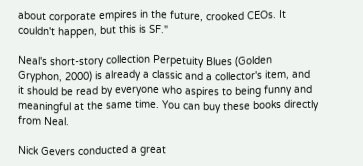about corporate empires in the future, crooked CEOs. It couldn't happen, but this is SF."

Neal's short-story collection Perpetuity Blues (Golden Gryphon, 2000) is already a classic and a collector's item, and it should be read by everyone who aspires to being funny and meaningful at the same time. You can buy these books directly from Neal.

Nick Gevers conducted a great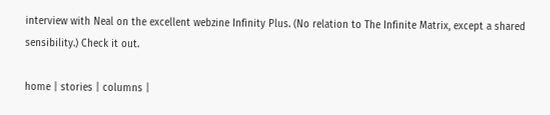interview with Neal on the excellent webzine Infinity Plus. (No relation to The Infinite Matrix, except a shared sensibility.) Check it out.

home | stories | columns |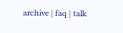archive | faq | talk